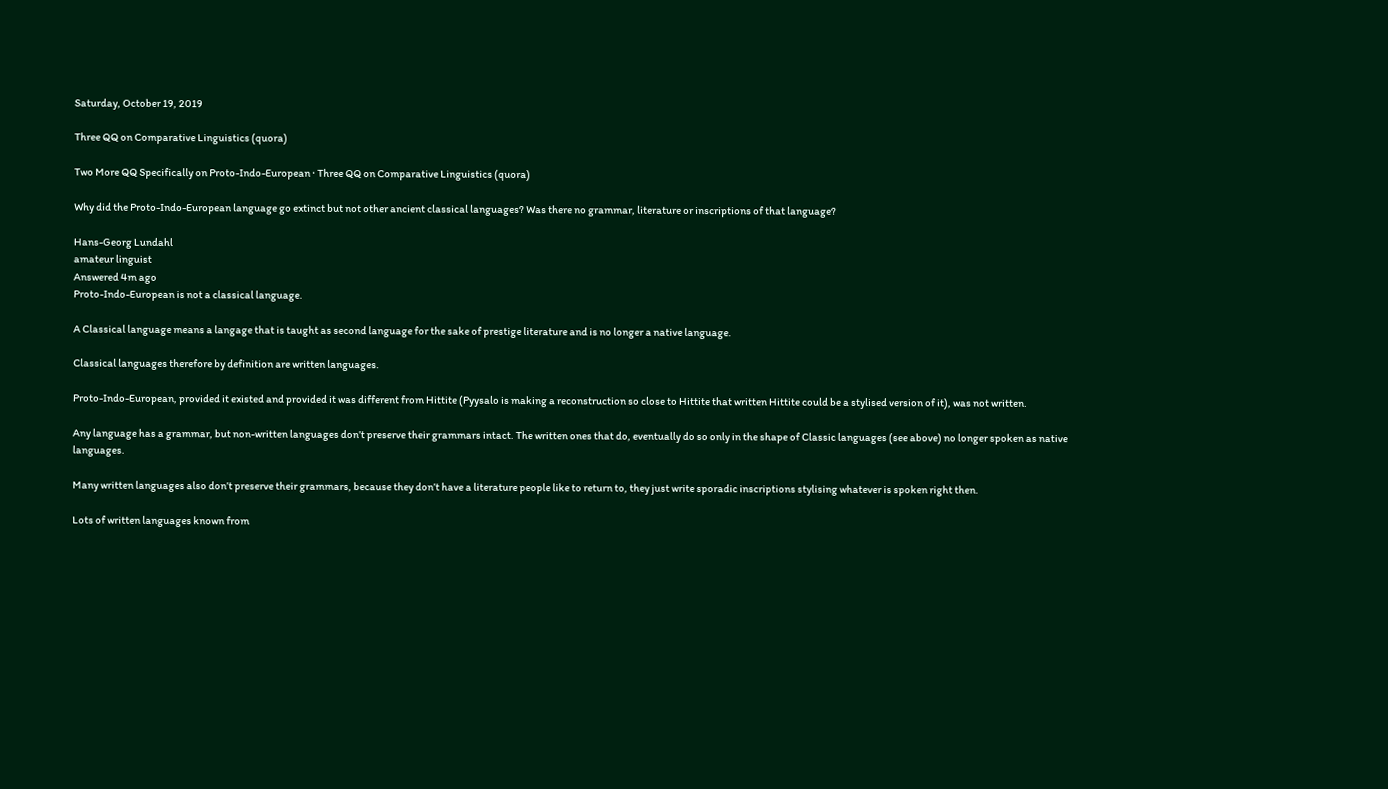Saturday, October 19, 2019

Three QQ on Comparative Linguistics (quora)

Two More QQ Specifically on Proto-Indo-European · Three QQ on Comparative Linguistics (quora)

Why did the Proto-Indo-European language go extinct but not other ancient classical languages? Was there no grammar, literature or inscriptions of that language?

Hans-Georg Lundahl
amateur linguist
Answered 4m ago
Proto-Indo-European is not a classical language.

A Classical language means a langage that is taught as second language for the sake of prestige literature and is no longer a native language.

Classical languages therefore by definition are written languages.

Proto-Indo-European, provided it existed and provided it was different from Hittite (Pyysalo is making a reconstruction so close to Hittite that written Hittite could be a stylised version of it), was not written.

Any language has a grammar, but non-written languages don’t preserve their grammars intact. The written ones that do, eventually do so only in the shape of Classic languages (see above) no longer spoken as native languages.

Many written languages also don’t preserve their grammars, because they don’t have a literature people like to return to, they just write sporadic inscriptions stylising whatever is spoken right then.

Lots of written languages known from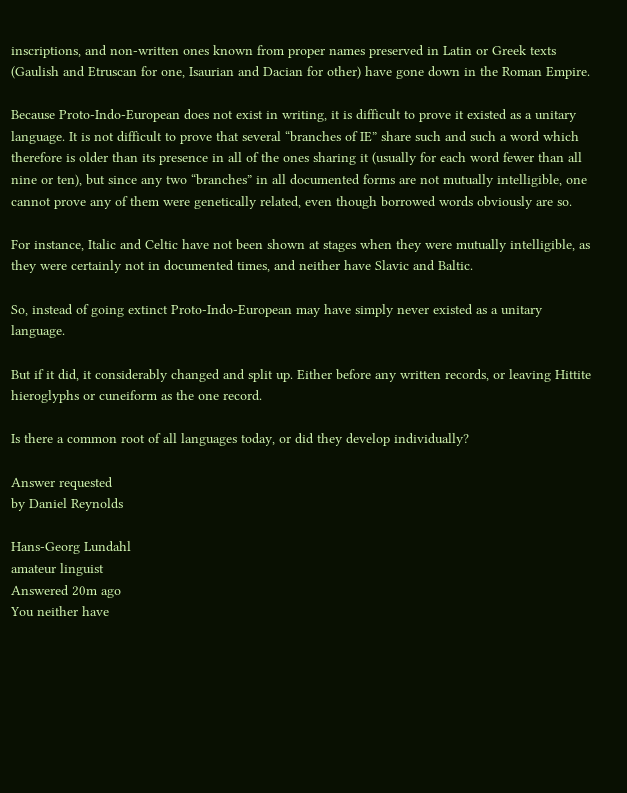inscriptions, and non-written ones known from proper names preserved in Latin or Greek texts (Gaulish and Etruscan for one, Isaurian and Dacian for other) have gone down in the Roman Empire.

Because Proto-Indo-European does not exist in writing, it is difficult to prove it existed as a unitary language. It is not difficult to prove that several “branches of IE” share such and such a word which therefore is older than its presence in all of the ones sharing it (usually for each word fewer than all nine or ten), but since any two “branches” in all documented forms are not mutually intelligible, one cannot prove any of them were genetically related, even though borrowed words obviously are so.

For instance, Italic and Celtic have not been shown at stages when they were mutually intelligible, as they were certainly not in documented times, and neither have Slavic and Baltic.

So, instead of going extinct Proto-Indo-European may have simply never existed as a unitary language.

But if it did, it considerably changed and split up. Either before any written records, or leaving Hittite hieroglyphs or cuneiform as the one record.

Is there a common root of all languages today, or did they develop individually?

Answer requested
by Daniel Reynolds

Hans-Georg Lundahl
amateur linguist
Answered 20m ago
You neither have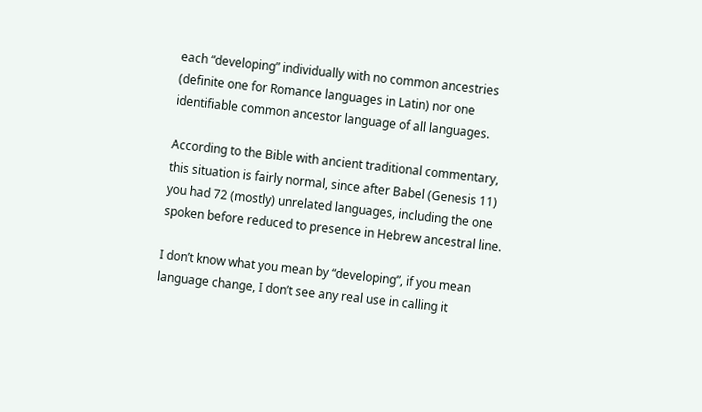each “developing” individually with no common ancestries (definite one for Romance languages in Latin) nor one identifiable common ancestor language of all languages.

According to the Bible with ancient traditional commentary, this situation is fairly normal, since after Babel (Genesis 11) you had 72 (mostly) unrelated languages, including the one spoken before reduced to presence in Hebrew ancestral line.

I don’t know what you mean by “developing”, if you mean language change, I don’t see any real use in calling it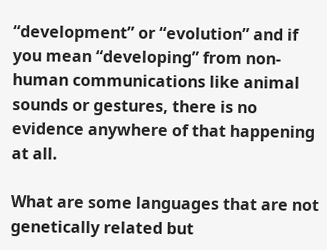“development” or “evolution” and if you mean “developing” from non-human communications like animal sounds or gestures, there is no evidence anywhere of that happening at all.

What are some languages that are not genetically related but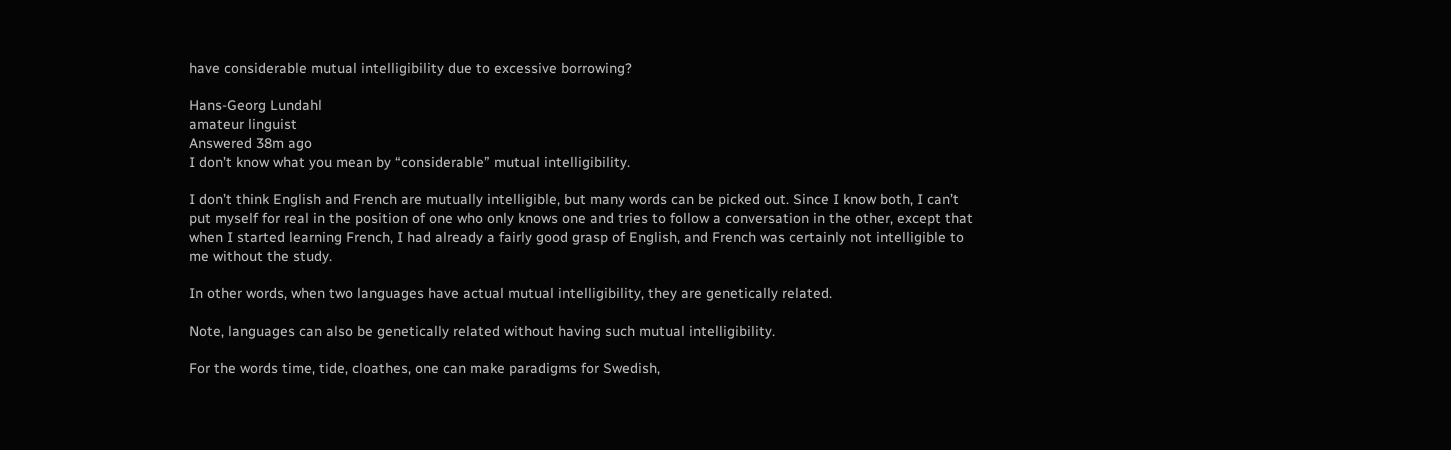have considerable mutual intelligibility due to excessive borrowing?

Hans-Georg Lundahl
amateur linguist
Answered 38m ago
I don’t know what you mean by “considerable” mutual intelligibility.

I don’t think English and French are mutually intelligible, but many words can be picked out. Since I know both, I can’t put myself for real in the position of one who only knows one and tries to follow a conversation in the other, except that when I started learning French, I had already a fairly good grasp of English, and French was certainly not intelligible to me without the study.

In other words, when two languages have actual mutual intelligibility, they are genetically related.

Note, languages can also be genetically related without having such mutual intelligibility.

For the words time, tide, cloathes, one can make paradigms for Swedish,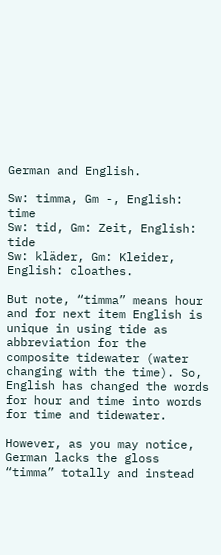German and English.

Sw: timma, Gm -, English: time
Sw: tid, Gm: Zeit, English: tide
Sw: kläder, Gm: Kleider, English: cloathes.

But note, “timma” means hour and for next item English is unique in using tide as abbreviation for the composite tidewater (water changing with the time). So, English has changed the words for hour and time into words for time and tidewater.

However, as you may notice, German lacks the gloss “timma” totally and instead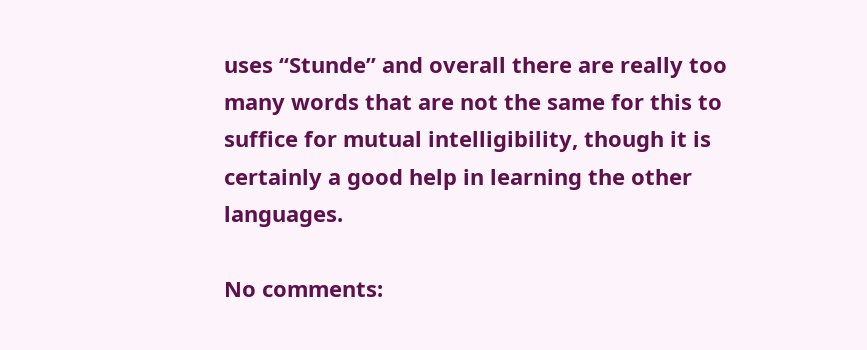uses “Stunde” and overall there are really too many words that are not the same for this to suffice for mutual intelligibility, though it is certainly a good help in learning the other languages.

No comments: